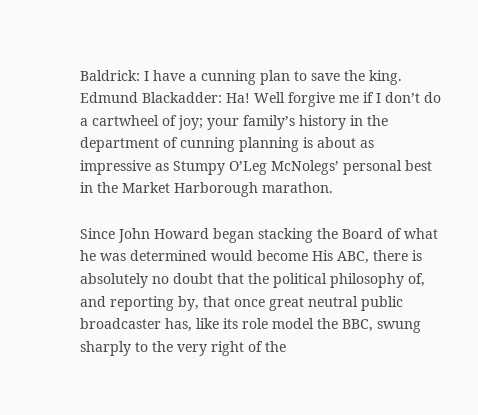Baldrick: I have a cunning plan to save the king.
Edmund Blackadder: Ha! Well forgive me if I don’t do a cartwheel of joy; your family’s history in the department of cunning planning is about as impressive as Stumpy O’Leg McNolegs’ personal best in the Market Harborough marathon.

Since John Howard began stacking the Board of what he was determined would become His ABC, there is absolutely no doubt that the political philosophy of, and reporting by, that once great neutral public broadcaster has, like its role model the BBC, swung sharply to the very right of the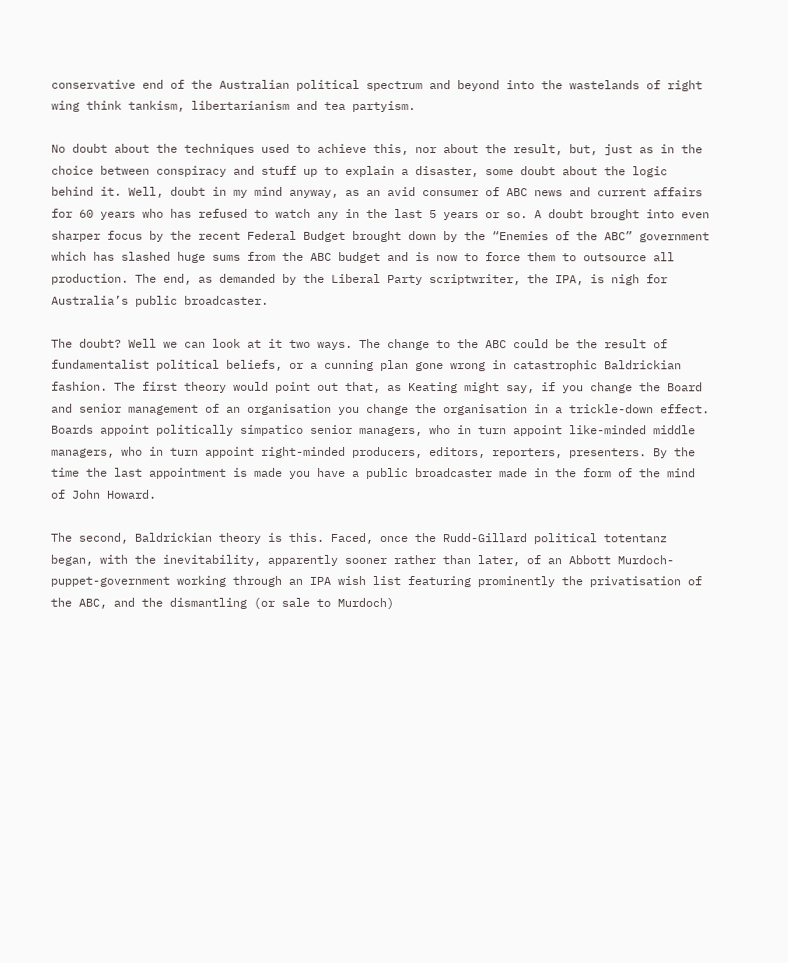conservative end of the Australian political spectrum and beyond into the wastelands of right wing think tankism, libertarianism and tea partyism.

No doubt about the techniques used to achieve this, nor about the result, but, just as in the choice between conspiracy and stuff up to explain a disaster, some doubt about the logic behind it. Well, doubt in my mind anyway, as an avid consumer of ABC news and current affairs for 60 years who has refused to watch any in the last 5 years or so. A doubt brought into even sharper focus by the recent Federal Budget brought down by the “Enemies of the ABC” government which has slashed huge sums from the ABC budget and is now to force them to outsource all production. The end, as demanded by the Liberal Party scriptwriter, the IPA, is nigh for Australia’s public broadcaster.

The doubt? Well we can look at it two ways. The change to the ABC could be the result of fundamentalist political beliefs, or a cunning plan gone wrong in catastrophic Baldrickian fashion. The first theory would point out that, as Keating might say, if you change the Board and senior management of an organisation you change the organisation in a trickle-down effect. Boards appoint politically simpatico senior managers, who in turn appoint like-minded middle managers, who in turn appoint right-minded producers, editors, reporters, presenters. By the time the last appointment is made you have a public broadcaster made in the form of the mind of John Howard.

The second, Baldrickian theory is this. Faced, once the Rudd-Gillard political totentanz began, with the inevitability, apparently sooner rather than later, of an Abbott Murdoch-puppet-government working through an IPA wish list featuring prominently the privatisation of the ABC, and the dismantling (or sale to Murdoch)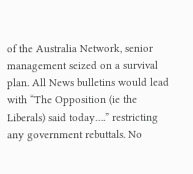of the Australia Network, senior management seized on a survival plan. All News bulletins would lead with “The Opposition (ie the Liberals) said today….” restricting any government rebuttals. No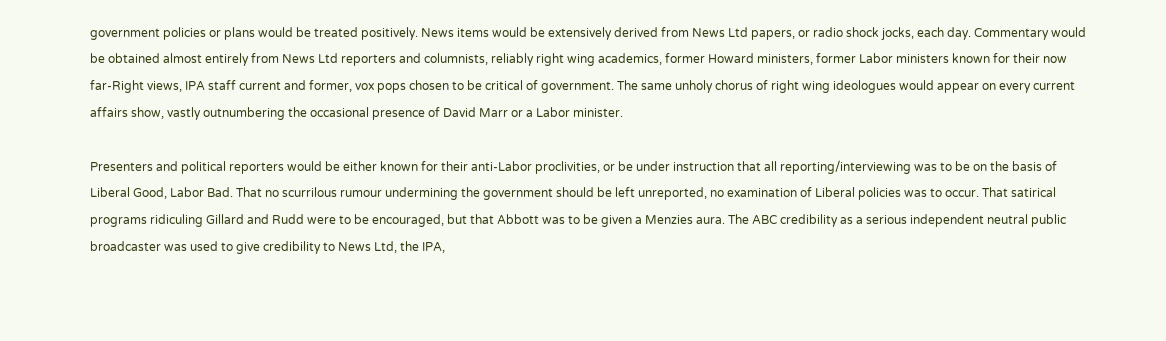government policies or plans would be treated positively. News items would be extensively derived from News Ltd papers, or radio shock jocks, each day. Commentary would be obtained almost entirely from News Ltd reporters and columnists, reliably right wing academics, former Howard ministers, former Labor ministers known for their now far-Right views, IPA staff current and former, vox pops chosen to be critical of government. The same unholy chorus of right wing ideologues would appear on every current affairs show, vastly outnumbering the occasional presence of David Marr or a Labor minister.

Presenters and political reporters would be either known for their anti-Labor proclivities, or be under instruction that all reporting/interviewing was to be on the basis of Liberal Good, Labor Bad. That no scurrilous rumour undermining the government should be left unreported, no examination of Liberal policies was to occur. That satirical programs ridiculing Gillard and Rudd were to be encouraged, but that Abbott was to be given a Menzies aura. The ABC credibility as a serious independent neutral public broadcaster was used to give credibility to News Ltd, the IPA,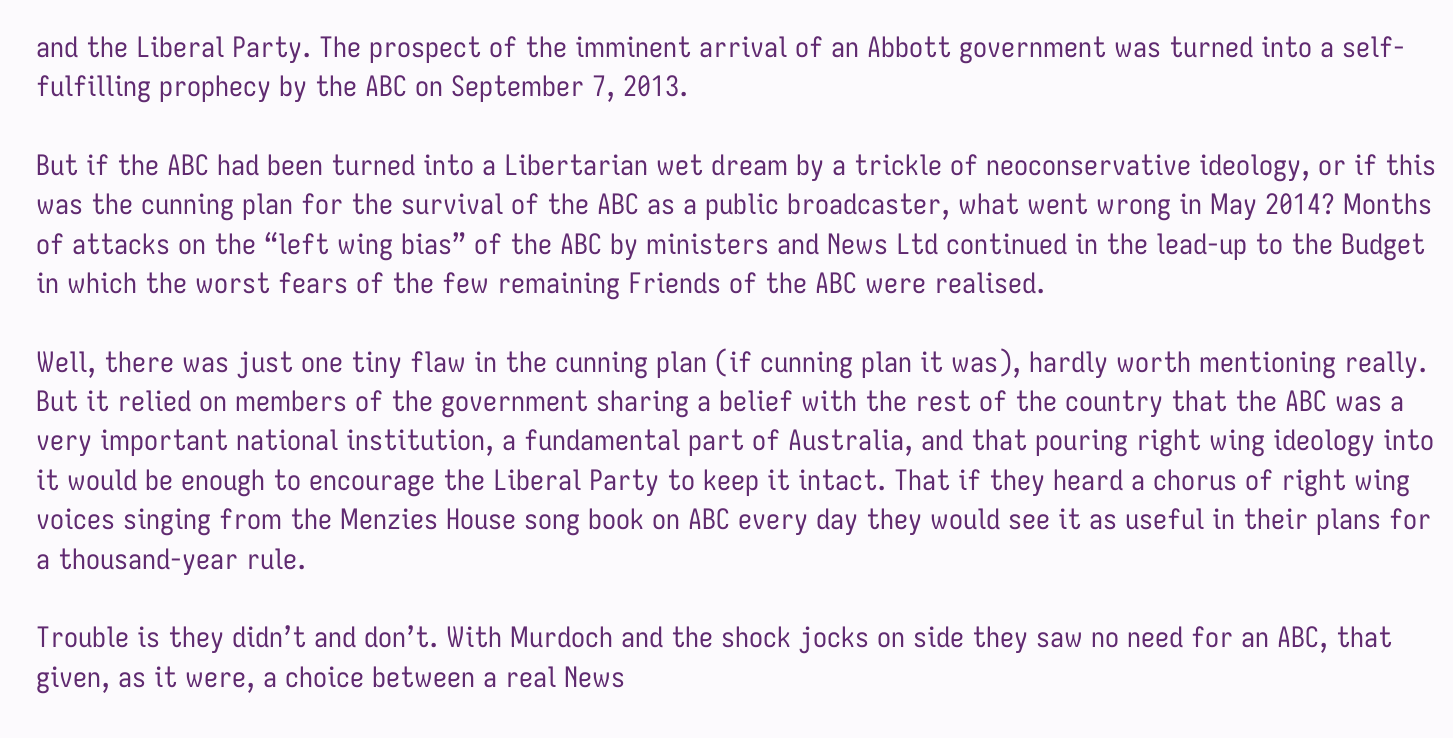and the Liberal Party. The prospect of the imminent arrival of an Abbott government was turned into a self-fulfilling prophecy by the ABC on September 7, 2013.

But if the ABC had been turned into a Libertarian wet dream by a trickle of neoconservative ideology, or if this was the cunning plan for the survival of the ABC as a public broadcaster, what went wrong in May 2014? Months of attacks on the “left wing bias” of the ABC by ministers and News Ltd continued in the lead-up to the Budget in which the worst fears of the few remaining Friends of the ABC were realised.

Well, there was just one tiny flaw in the cunning plan (if cunning plan it was), hardly worth mentioning really. But it relied on members of the government sharing a belief with the rest of the country that the ABC was a very important national institution, a fundamental part of Australia, and that pouring right wing ideology into it would be enough to encourage the Liberal Party to keep it intact. That if they heard a chorus of right wing voices singing from the Menzies House song book on ABC every day they would see it as useful in their plans for a thousand-year rule.

Trouble is they didn’t and don’t. With Murdoch and the shock jocks on side they saw no need for an ABC, that given, as it were, a choice between a real News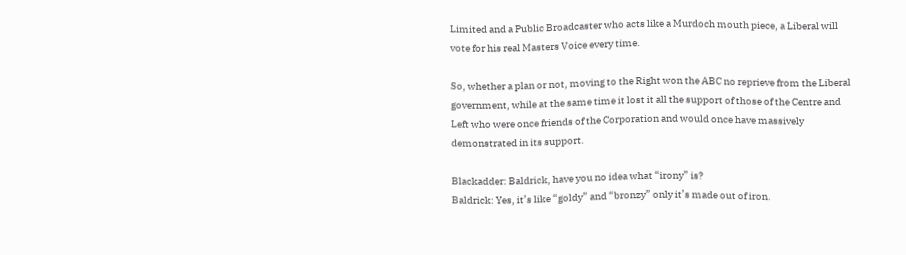Limited and a Public Broadcaster who acts like a Murdoch mouth piece, a Liberal will vote for his real Masters Voice every time.

So, whether a plan or not, moving to the Right won the ABC no reprieve from the Liberal government, while at the same time it lost it all the support of those of the Centre and Left who were once friends of the Corporation and would once have massively demonstrated in its support.

Blackadder: Baldrick, have you no idea what “irony” is?
Baldrick: Yes, it’s like “goldy” and “bronzy” only it’s made out of iron.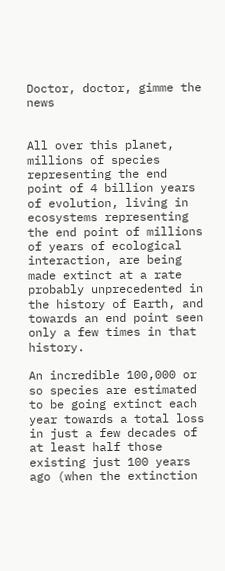Doctor, doctor, gimme the news


All over this planet, millions of species representing the end point of 4 billion years of evolution, living in ecosystems representing the end point of millions of years of ecological interaction, are being made extinct at a rate probably unprecedented in the history of Earth, and towards an end point seen only a few times in that history.

An incredible 100,000 or so species are estimated to be going extinct each year towards a total loss in just a few decades of at least half those existing just 100 years ago (when the extinction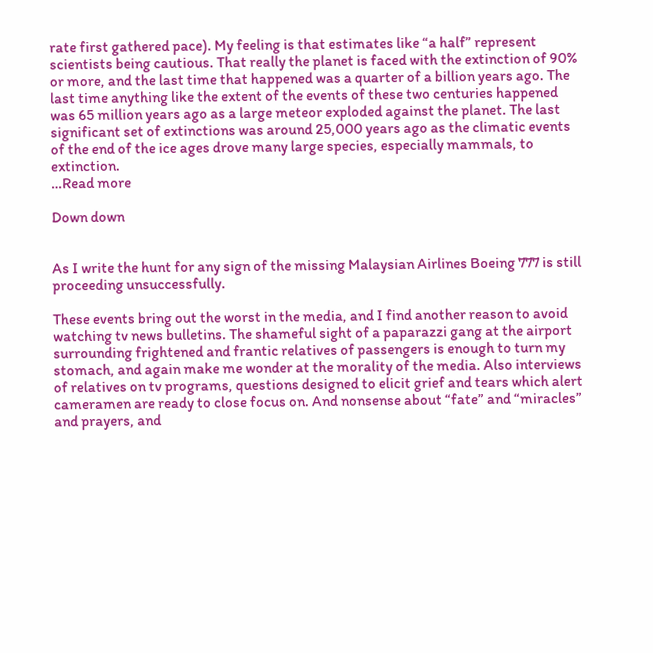rate first gathered pace). My feeling is that estimates like “a half” represent scientists being cautious. That really the planet is faced with the extinction of 90% or more, and the last time that happened was a quarter of a billion years ago. The last time anything like the extent of the events of these two centuries happened was 65 million years ago as a large meteor exploded against the planet. The last significant set of extinctions was around 25,000 years ago as the climatic events of the end of the ice ages drove many large species, especially mammals, to extinction.
…Read more

Down down


As I write the hunt for any sign of the missing Malaysian Airlines Boeing 777 is still proceeding unsuccessfully.

These events bring out the worst in the media, and I find another reason to avoid watching tv news bulletins. The shameful sight of a paparazzi gang at the airport surrounding frightened and frantic relatives of passengers is enough to turn my stomach, and again make me wonder at the morality of the media. Also interviews of relatives on tv programs, questions designed to elicit grief and tears which alert cameramen are ready to close focus on. And nonsense about “fate” and “miracles” and prayers, and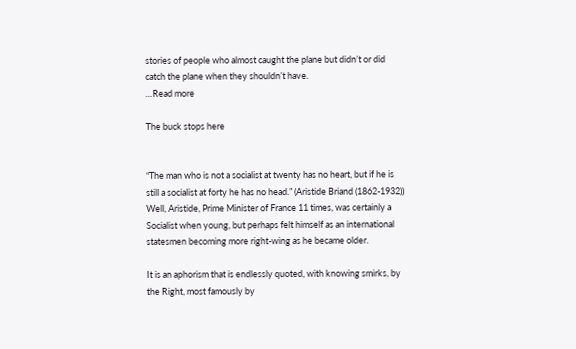stories of people who almost caught the plane but didn’t or did catch the plane when they shouldn’t have.
…Read more

The buck stops here


“The man who is not a socialist at twenty has no heart, but if he is still a socialist at forty he has no head.” (Aristide Briand (1862-1932)) Well, Aristide, Prime Minister of France 11 times, was certainly a Socialist when young, but perhaps felt himself as an international statesmen becoming more right-wing as he became older.

It is an aphorism that is endlessly quoted, with knowing smirks, by the Right, most famously by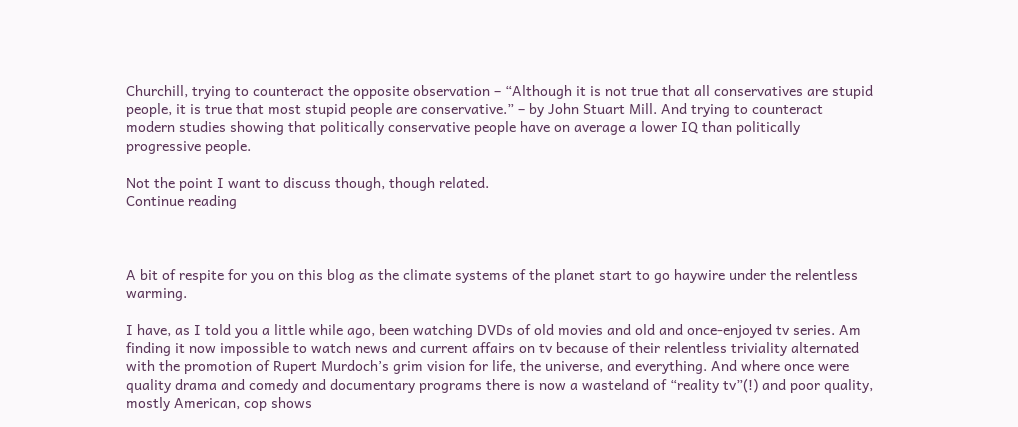Churchill, trying to counteract the opposite observation – “Although it is not true that all conservatives are stupid people, it is true that most stupid people are conservative.” – by John Stuart Mill. And trying to counteract modern studies showing that politically conservative people have on average a lower IQ than politically progressive people.

Not the point I want to discuss though, though related.
Continue reading



A bit of respite for you on this blog as the climate systems of the planet start to go haywire under the relentless warming.

I have, as I told you a little while ago, been watching DVDs of old movies and old and once-enjoyed tv series. Am finding it now impossible to watch news and current affairs on tv because of their relentless triviality alternated with the promotion of Rupert Murdoch’s grim vision for life, the universe, and everything. And where once were quality drama and comedy and documentary programs there is now a wasteland of “reality tv”(!) and poor quality, mostly American, cop shows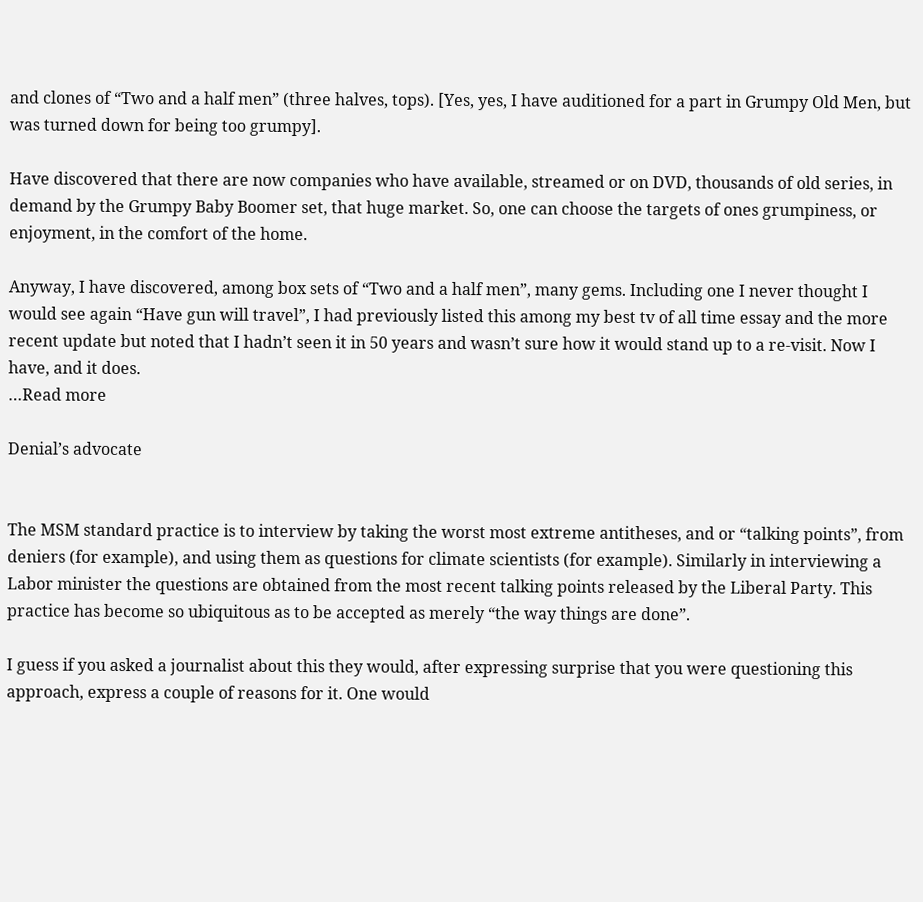and clones of “Two and a half men” (three halves, tops). [Yes, yes, I have auditioned for a part in Grumpy Old Men, but was turned down for being too grumpy].

Have discovered that there are now companies who have available, streamed or on DVD, thousands of old series, in demand by the Grumpy Baby Boomer set, that huge market. So, one can choose the targets of ones grumpiness, or enjoyment, in the comfort of the home.

Anyway, I have discovered, among box sets of “Two and a half men”, many gems. Including one I never thought I would see again “Have gun will travel”, I had previously listed this among my best tv of all time essay and the more recent update but noted that I hadn’t seen it in 50 years and wasn’t sure how it would stand up to a re-visit. Now I have, and it does.
…Read more

Denial’s advocate


The MSM standard practice is to interview by taking the worst most extreme antitheses, and or “talking points”, from deniers (for example), and using them as questions for climate scientists (for example). Similarly in interviewing a Labor minister the questions are obtained from the most recent talking points released by the Liberal Party. This practice has become so ubiquitous as to be accepted as merely “the way things are done”.

I guess if you asked a journalist about this they would, after expressing surprise that you were questioning this approach, express a couple of reasons for it. One would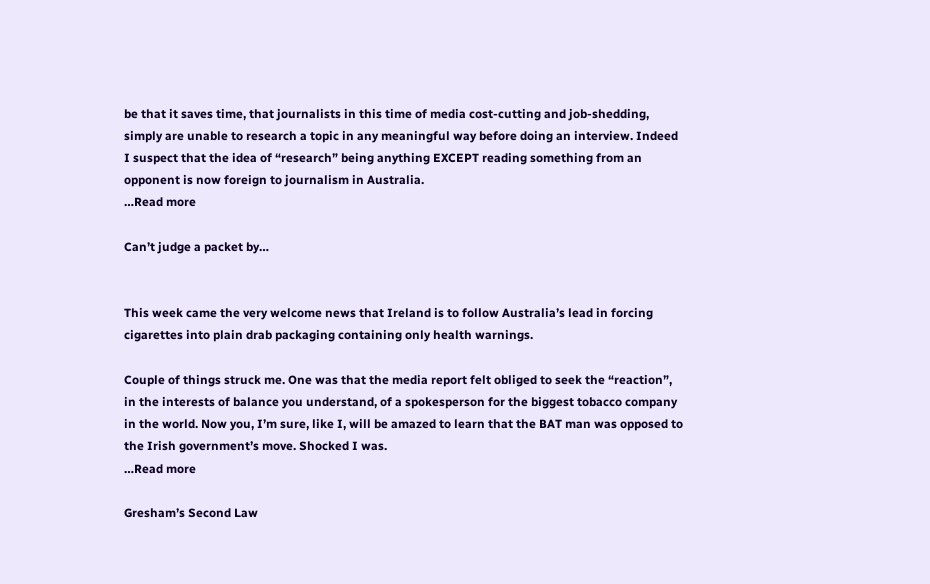be that it saves time, that journalists in this time of media cost-cutting and job-shedding, simply are unable to research a topic in any meaningful way before doing an interview. Indeed I suspect that the idea of “research” being anything EXCEPT reading something from an opponent is now foreign to journalism in Australia.
…Read more

Can’t judge a packet by…


This week came the very welcome news that Ireland is to follow Australia’s lead in forcing cigarettes into plain drab packaging containing only health warnings.

Couple of things struck me. One was that the media report felt obliged to seek the “reaction”, in the interests of balance you understand, of a spokesperson for the biggest tobacco company in the world. Now you, I’m sure, like I, will be amazed to learn that the BAT man was opposed to the Irish government’s move. Shocked I was.
…Read more

Gresham’s Second Law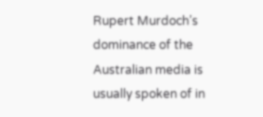Rupert Murdoch’s dominance of the Australian media is usually spoken of in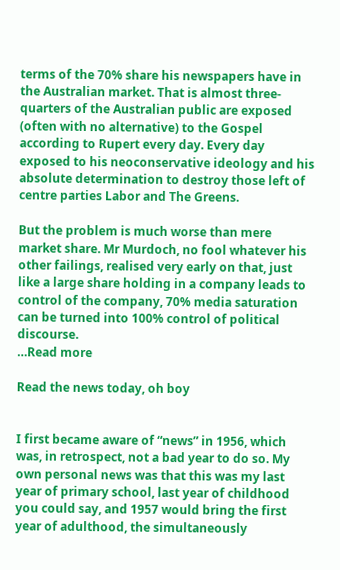terms of the 70% share his newspapers have in the Australian market. That is almost three-quarters of the Australian public are exposed (often with no alternative) to the Gospel according to Rupert every day. Every day exposed to his neoconservative ideology and his absolute determination to destroy those left of centre parties Labor and The Greens.

But the problem is much worse than mere market share. Mr Murdoch, no fool whatever his other failings, realised very early on that, just like a large share holding in a company leads to control of the company, 70% media saturation can be turned into 100% control of political discourse.
…Read more

Read the news today, oh boy


I first became aware of “news” in 1956, which was, in retrospect, not a bad year to do so. My own personal news was that this was my last year of primary school, last year of childhood you could say, and 1957 would bring the first year of adulthood, the simultaneously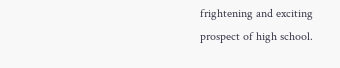frightening and exciting prospect of high school.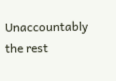Unaccountably the rest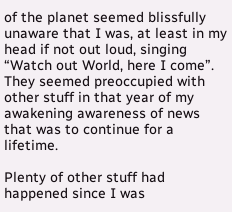of the planet seemed blissfully unaware that I was, at least in my head if not out loud, singing “Watch out World, here I come”. They seemed preoccupied with other stuff in that year of my awakening awareness of news that was to continue for a lifetime.

Plenty of other stuff had happened since I was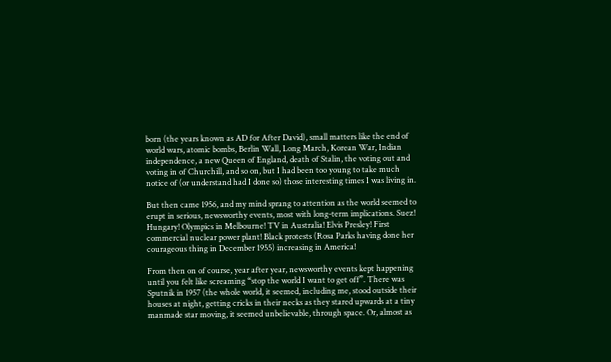born (the years known as AD for After David), small matters like the end of world wars, atomic bombs, Berlin Wall, Long March, Korean War, Indian independence, a new Queen of England, death of Stalin, the voting out and voting in of Churchill, and so on, but I had been too young to take much notice of (or understand had I done so) those interesting times I was living in.

But then came 1956, and my mind sprang to attention as the world seemed to erupt in serious, newsworthy events, most with long-term implications. Suez! Hungary! Olympics in Melbourne! TV in Australia! Elvis Presley! First commercial nuclear power plant! Black protests (Rosa Parks having done her courageous thing in December 1955) increasing in America!

From then on of course, year after year, newsworthy events kept happening until you felt like screaming “stop the world I want to get off”. There was Sputnik in 1957 (the whole world, it seemed, including me, stood outside their houses at night, getting cricks in their necks as they stared upwards at a tiny manmade star moving, it seemed unbelievable, through space. Or, almost as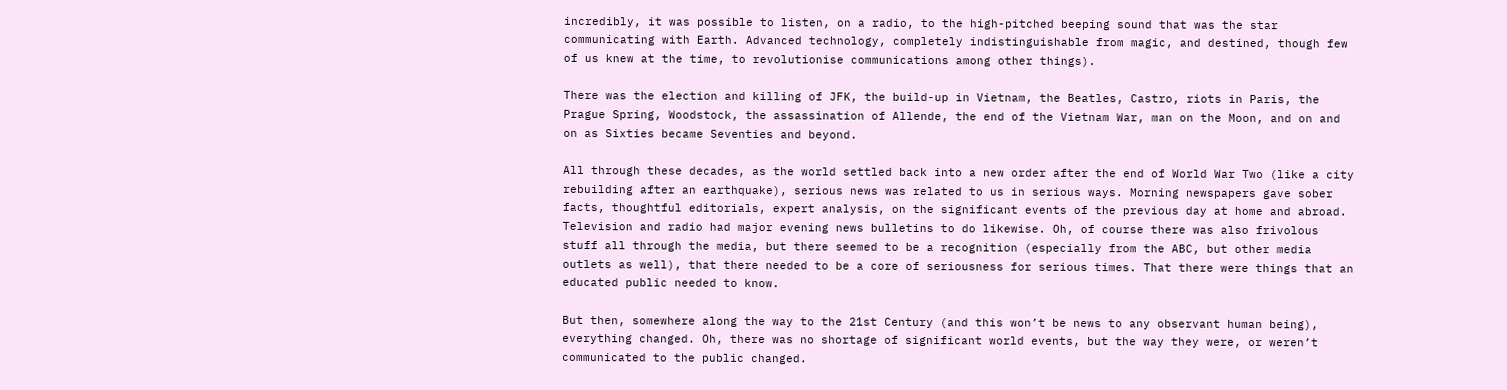incredibly, it was possible to listen, on a radio, to the high-pitched beeping sound that was the star communicating with Earth. Advanced technology, completely indistinguishable from magic, and destined, though few of us knew at the time, to revolutionise communications among other things).

There was the election and killing of JFK, the build-up in Vietnam, the Beatles, Castro, riots in Paris, the Prague Spring, Woodstock, the assassination of Allende, the end of the Vietnam War, man on the Moon, and on and on as Sixties became Seventies and beyond.

All through these decades, as the world settled back into a new order after the end of World War Two (like a city rebuilding after an earthquake), serious news was related to us in serious ways. Morning newspapers gave sober facts, thoughtful editorials, expert analysis, on the significant events of the previous day at home and abroad. Television and radio had major evening news bulletins to do likewise. Oh, of course there was also frivolous stuff all through the media, but there seemed to be a recognition (especially from the ABC, but other media outlets as well), that there needed to be a core of seriousness for serious times. That there were things that an educated public needed to know.

But then, somewhere along the way to the 21st Century (and this won’t be news to any observant human being), everything changed. Oh, there was no shortage of significant world events, but the way they were, or weren’t communicated to the public changed.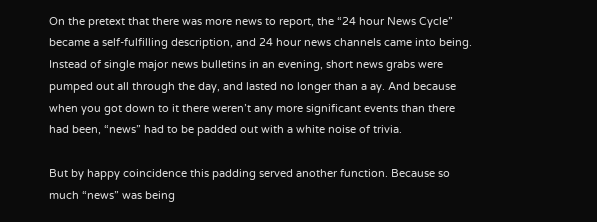On the pretext that there was more news to report, the “24 hour News Cycle” became a self-fulfilling description, and 24 hour news channels came into being. Instead of single major news bulletins in an evening, short news grabs were pumped out all through the day, and lasted no longer than a ay. And because when you got down to it there weren’t any more significant events than there had been, “news” had to be padded out with a white noise of trivia.

But by happy coincidence this padding served another function. Because so much “news” was being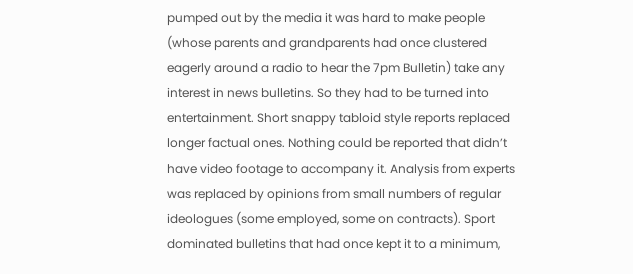pumped out by the media it was hard to make people (whose parents and grandparents had once clustered eagerly around a radio to hear the 7pm Bulletin) take any interest in news bulletins. So they had to be turned into entertainment. Short snappy tabloid style reports replaced longer factual ones. Nothing could be reported that didn’t have video footage to accompany it. Analysis from experts was replaced by opinions from small numbers of regular ideologues (some employed, some on contracts). Sport dominated bulletins that had once kept it to a minimum,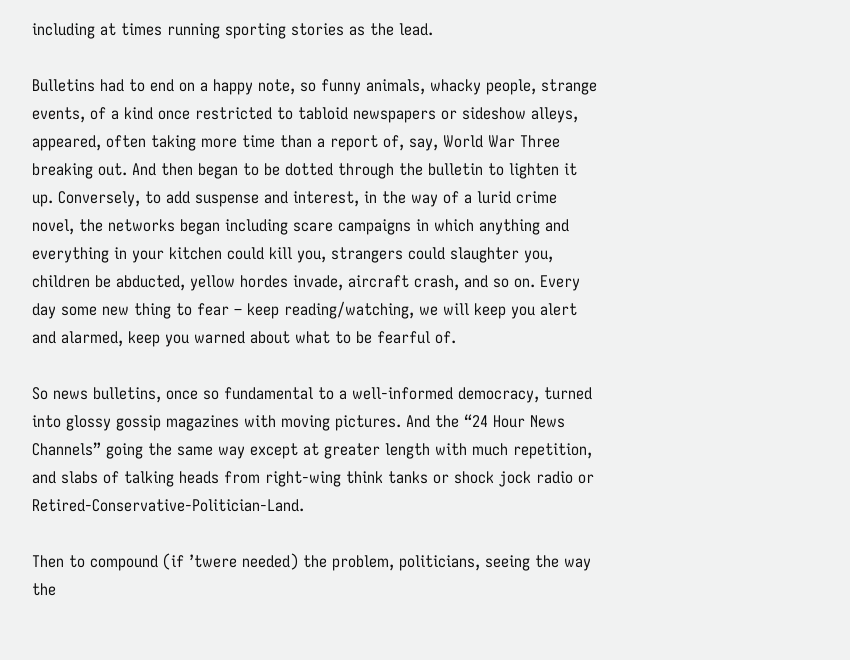including at times running sporting stories as the lead.

Bulletins had to end on a happy note, so funny animals, whacky people, strange events, of a kind once restricted to tabloid newspapers or sideshow alleys, appeared, often taking more time than a report of, say, World War Three breaking out. And then began to be dotted through the bulletin to lighten it up. Conversely, to add suspense and interest, in the way of a lurid crime novel, the networks began including scare campaigns in which anything and everything in your kitchen could kill you, strangers could slaughter you, children be abducted, yellow hordes invade, aircraft crash, and so on. Every day some new thing to fear – keep reading/watching, we will keep you alert and alarmed, keep you warned about what to be fearful of.

So news bulletins, once so fundamental to a well-informed democracy, turned into glossy gossip magazines with moving pictures. And the “24 Hour News Channels” going the same way except at greater length with much repetition, and slabs of talking heads from right-wing think tanks or shock jock radio or Retired-Conservative-Politician-Land.

Then to compound (if ’twere needed) the problem, politicians, seeing the way the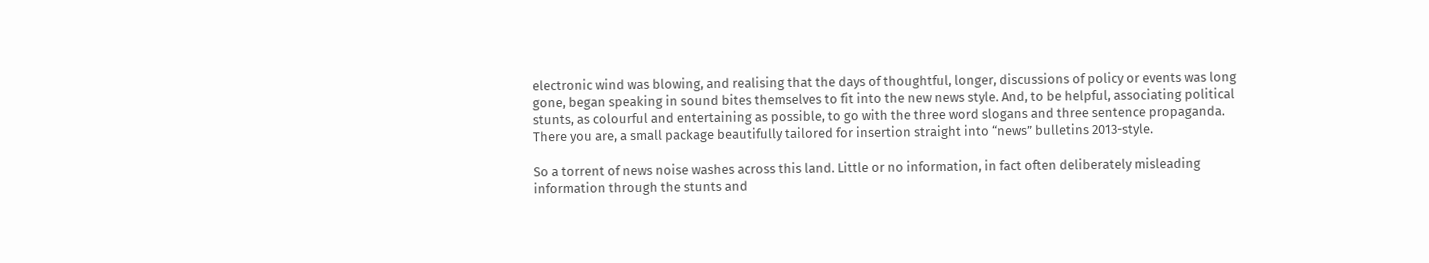electronic wind was blowing, and realising that the days of thoughtful, longer, discussions of policy or events was long gone, began speaking in sound bites themselves to fit into the new news style. And, to be helpful, associating political stunts, as colourful and entertaining as possible, to go with the three word slogans and three sentence propaganda. There you are, a small package beautifully tailored for insertion straight into “news” bulletins 2013-style.

So a torrent of news noise washes across this land. Little or no information, in fact often deliberately misleading information through the stunts and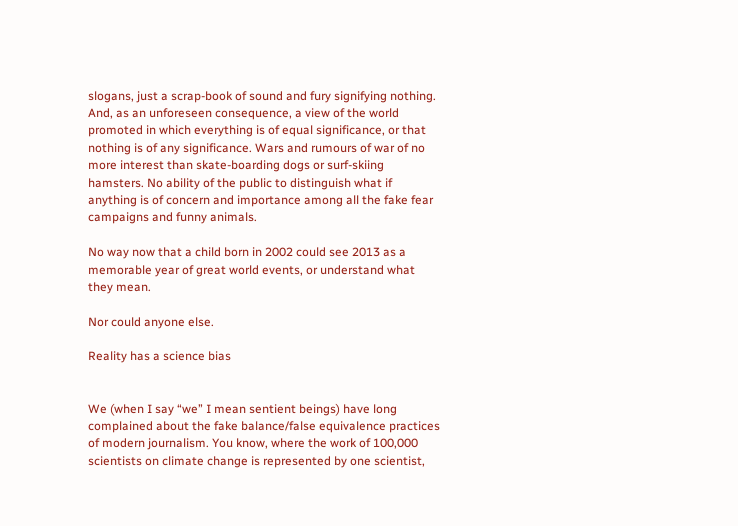slogans, just a scrap-book of sound and fury signifying nothing. And, as an unforeseen consequence, a view of the world promoted in which everything is of equal significance, or that nothing is of any significance. Wars and rumours of war of no more interest than skate-boarding dogs or surf-skiing hamsters. No ability of the public to distinguish what if anything is of concern and importance among all the fake fear campaigns and funny animals.

No way now that a child born in 2002 could see 2013 as a memorable year of great world events, or understand what they mean.

Nor could anyone else.

Reality has a science bias


We (when I say “we” I mean sentient beings) have long complained about the fake balance/false equivalence practices of modern journalism. You know, where the work of 100,000 scientists on climate change is represented by one scientist,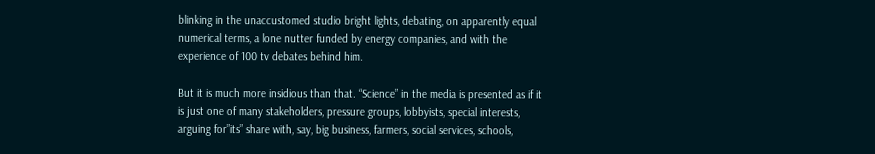blinking in the unaccustomed studio bright lights, debating, on apparently equal numerical terms, a lone nutter funded by energy companies, and with the experience of 100 tv debates behind him.

But it is much more insidious than that. “Science” in the media is presented as if it is just one of many stakeholders, pressure groups, lobbyists, special interests, arguing for”its” share with, say, big business, farmers, social services, schools,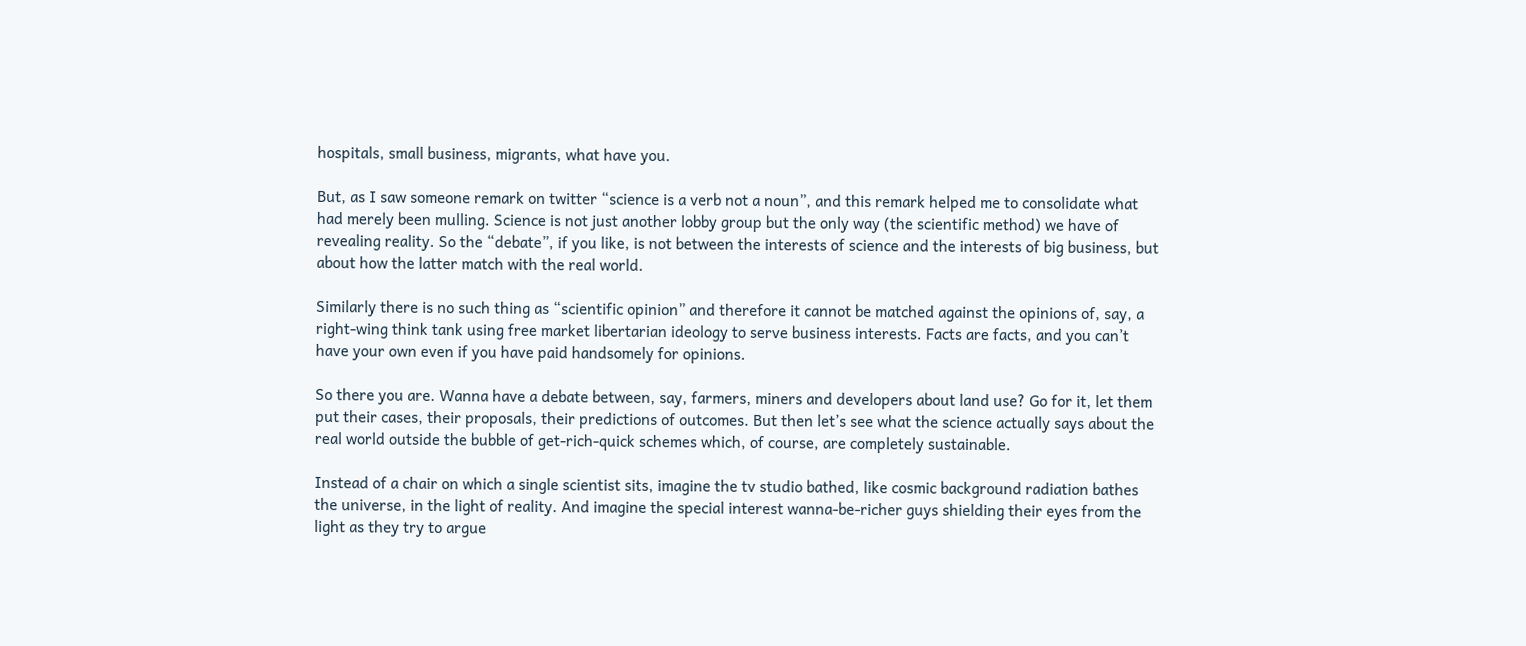hospitals, small business, migrants, what have you.

But, as I saw someone remark on twitter “science is a verb not a noun”, and this remark helped me to consolidate what had merely been mulling. Science is not just another lobby group but the only way (the scientific method) we have of revealing reality. So the “debate”, if you like, is not between the interests of science and the interests of big business, but about how the latter match with the real world.

Similarly there is no such thing as “scientific opinion” and therefore it cannot be matched against the opinions of, say, a right-wing think tank using free market libertarian ideology to serve business interests. Facts are facts, and you can’t have your own even if you have paid handsomely for opinions.

So there you are. Wanna have a debate between, say, farmers, miners and developers about land use? Go for it, let them put their cases, their proposals, their predictions of outcomes. But then let’s see what the science actually says about the real world outside the bubble of get-rich-quick schemes which, of course, are completely sustainable.

Instead of a chair on which a single scientist sits, imagine the tv studio bathed, like cosmic background radiation bathes the universe, in the light of reality. And imagine the special interest wanna-be-richer guys shielding their eyes from the light as they try to argue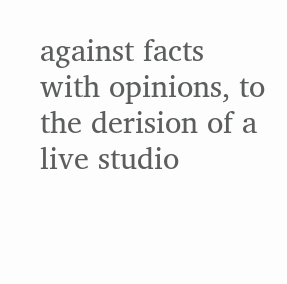against facts with opinions, to the derision of a live studio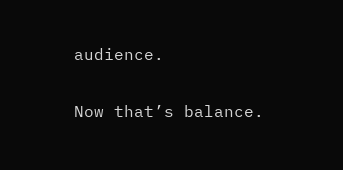audience.

Now that’s balance.